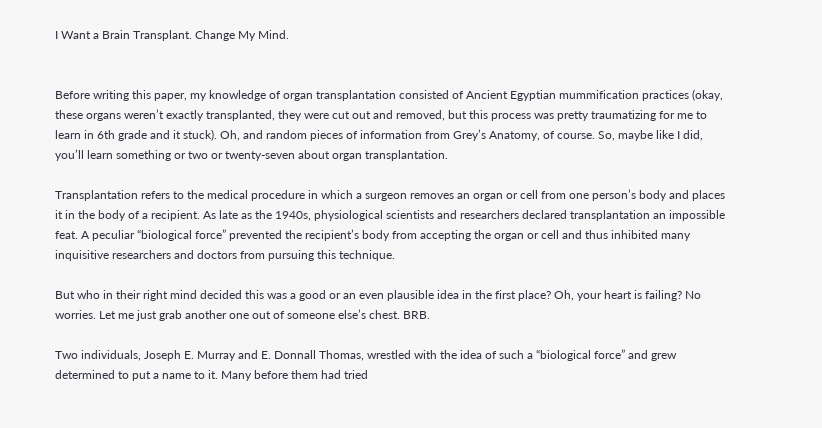I Want a Brain Transplant. Change My Mind.


Before writing this paper, my knowledge of organ transplantation consisted of Ancient Egyptian mummification practices (okay, these organs weren’t exactly transplanted, they were cut out and removed, but this process was pretty traumatizing for me to learn in 6th grade and it stuck). Oh, and random pieces of information from Grey’s Anatomy, of course. So, maybe like I did, you’ll learn something or two or twenty-seven about organ transplantation.

Transplantation refers to the medical procedure in which a surgeon removes an organ or cell from one person’s body and places it in the body of a recipient. As late as the 1940s, physiological scientists and researchers declared transplantation an impossible feat. A peculiar “biological force” prevented the recipient’s body from accepting the organ or cell and thus inhibited many inquisitive researchers and doctors from pursuing this technique.

But who in their right mind decided this was a good or an even plausible idea in the first place? Oh, your heart is failing? No worries. Let me just grab another one out of someone else’s chest. BRB.

Two individuals, Joseph E. Murray and E. Donnall Thomas, wrestled with the idea of such a “biological force” and grew determined to put a name to it. Many before them had tried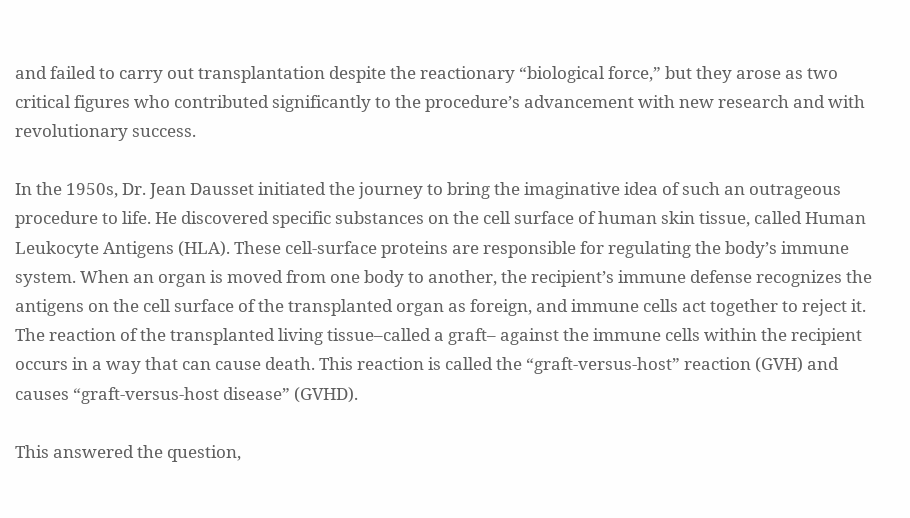and failed to carry out transplantation despite the reactionary “biological force,” but they arose as two critical figures who contributed significantly to the procedure’s advancement with new research and with revolutionary success.

In the 1950s, Dr. Jean Dausset initiated the journey to bring the imaginative idea of such an outrageous procedure to life. He discovered specific substances on the cell surface of human skin tissue, called Human Leukocyte Antigens (HLA). These cell-surface proteins are responsible for regulating the body’s immune system. When an organ is moved from one body to another, the recipient’s immune defense recognizes the antigens on the cell surface of the transplanted organ as foreign, and immune cells act together to reject it. The reaction of the transplanted living tissue–called a graft– against the immune cells within the recipient occurs in a way that can cause death. This reaction is called the “graft-versus-host” reaction (GVH) and causes “graft-versus-host disease” (GVHD).

This answered the question,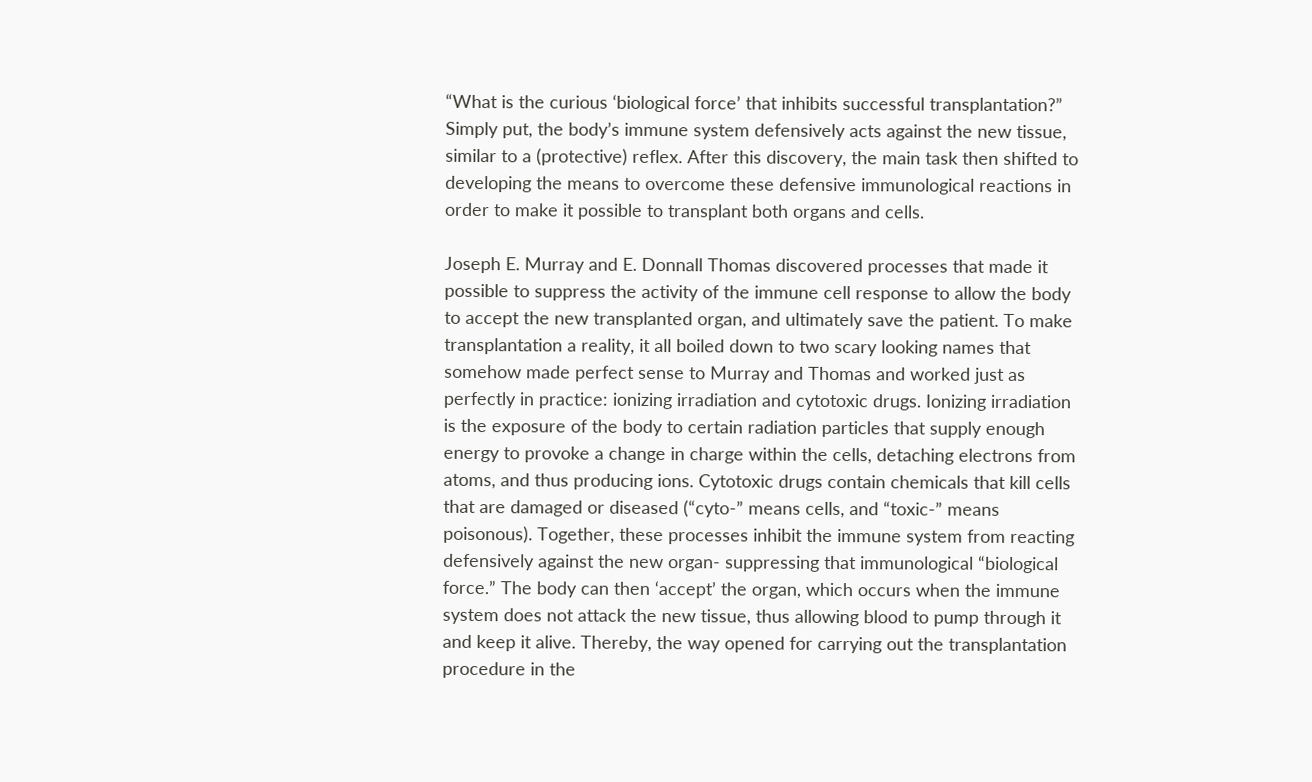“What is the curious ‘biological force’ that inhibits successful transplantation?” Simply put, the body’s immune system defensively acts against the new tissue, similar to a (protective) reflex. After this discovery, the main task then shifted to developing the means to overcome these defensive immunological reactions in order to make it possible to transplant both organs and cells.

Joseph E. Murray and E. Donnall Thomas discovered processes that made it possible to suppress the activity of the immune cell response to allow the body to accept the new transplanted organ, and ultimately save the patient. To make transplantation a reality, it all boiled down to two scary looking names that somehow made perfect sense to Murray and Thomas and worked just as perfectly in practice: ionizing irradiation and cytotoxic drugs. Ionizing irradiation is the exposure of the body to certain radiation particles that supply enough energy to provoke a change in charge within the cells, detaching electrons from atoms, and thus producing ions. Cytotoxic drugs contain chemicals that kill cells that are damaged or diseased (“cyto-” means cells, and “toxic-” means poisonous). Together, these processes inhibit the immune system from reacting defensively against the new organ- suppressing that immunological “biological force.” The body can then ‘accept’ the organ, which occurs when the immune system does not attack the new tissue, thus allowing blood to pump through it and keep it alive. Thereby, the way opened for carrying out the transplantation procedure in the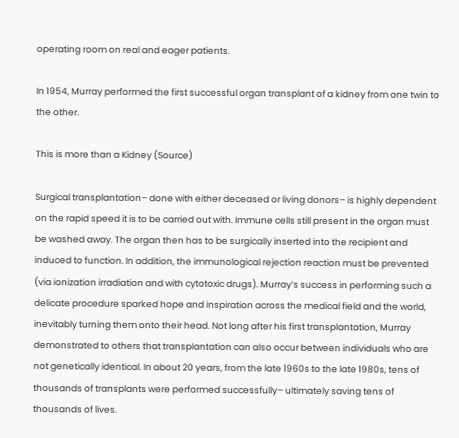operating room on real and eager patients.

In 1954, Murray performed the first successful organ transplant of a kidney from one twin to the other.

This is more than a Kidney (Source)

Surgical transplantation– done with either deceased or living donors– is highly dependent on the rapid speed it is to be carried out with. Immune cells still present in the organ must be washed away. The organ then has to be surgically inserted into the recipient and induced to function. In addition, the immunological rejection reaction must be prevented (via ionization irradiation and with cytotoxic drugs). Murray’s success in performing such a delicate procedure sparked hope and inspiration across the medical field and the world, inevitably turning them onto their head. Not long after his first transplantation, Murray demonstrated to others that transplantation can also occur between individuals who are not genetically identical. In about 20 years, from the late 1960s to the late 1980s, tens of thousands of transplants were performed successfully– ultimately saving tens of thousands of lives.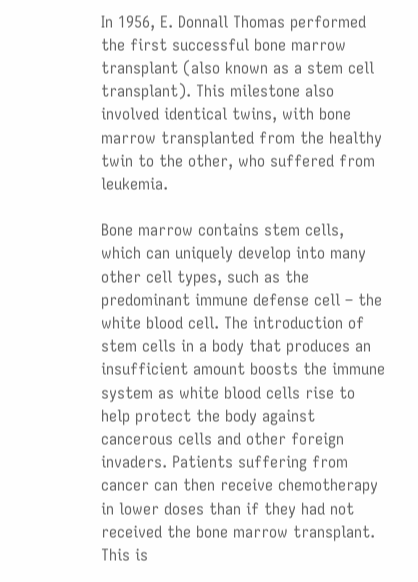In 1956, E. Donnall Thomas performed the first successful bone marrow transplant (also known as a stem cell transplant). This milestone also involved identical twins, with bone marrow transplanted from the healthy twin to the other, who suffered from leukemia.

Bone marrow contains stem cells, which can uniquely develop into many other cell types, such as the predominant immune defense cell – the white blood cell. The introduction of stem cells in a body that produces an insufficient amount boosts the immune system as white blood cells rise to help protect the body against cancerous cells and other foreign invaders. Patients suffering from cancer can then receive chemotherapy in lower doses than if they had not received the bone marrow transplant. This is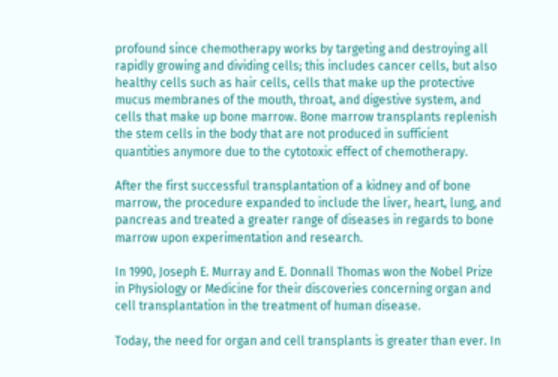profound since chemotherapy works by targeting and destroying all rapidly growing and dividing cells; this includes cancer cells, but also healthy cells such as hair cells, cells that make up the protective mucus membranes of the mouth, throat, and digestive system, and cells that make up bone marrow. Bone marrow transplants replenish the stem cells in the body that are not produced in sufficient quantities anymore due to the cytotoxic effect of chemotherapy.

After the first successful transplantation of a kidney and of bone marrow, the procedure expanded to include the liver, heart, lung, and pancreas and treated a greater range of diseases in regards to bone marrow upon experimentation and research.

In 1990, Joseph E. Murray and E. Donnall Thomas won the Nobel Prize in Physiology or Medicine for their discoveries concerning organ and cell transplantation in the treatment of human disease.

Today, the need for organ and cell transplants is greater than ever. In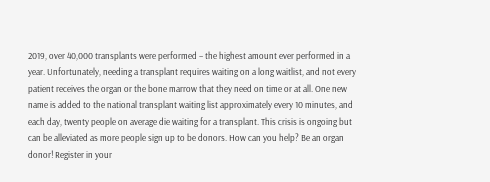2019, over 40,000 transplants were performed – the highest amount ever performed in a year. Unfortunately, needing a transplant requires waiting on a long waitlist, and not every patient receives the organ or the bone marrow that they need on time or at all. One new name is added to the national transplant waiting list approximately every 10 minutes, and each day, twenty people on average die waiting for a transplant. This crisis is ongoing but can be alleviated as more people sign up to be donors. How can you help? Be an organ donor! Register in your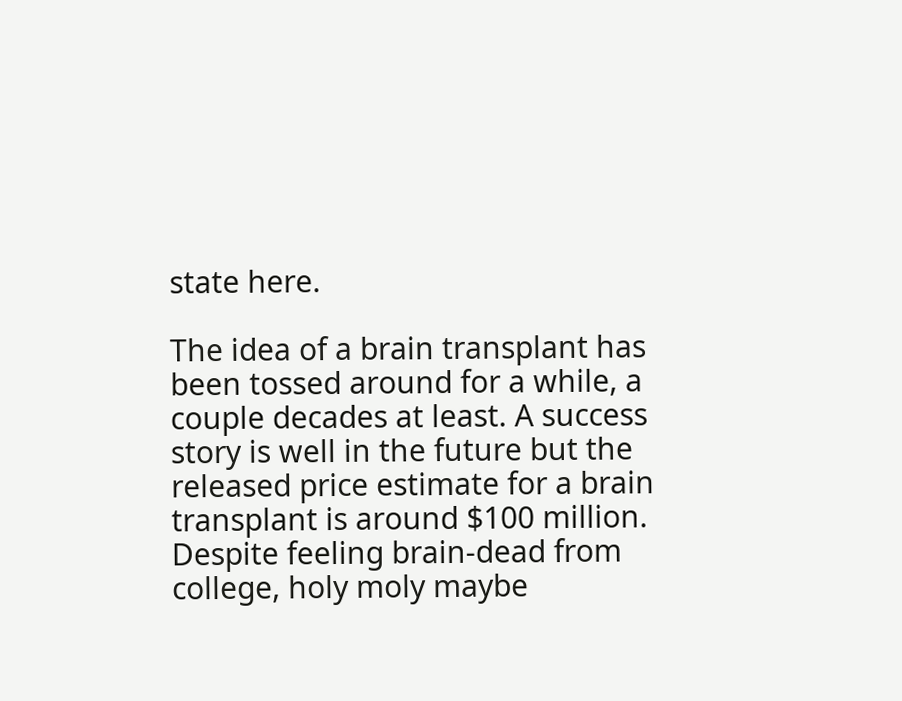state here.

The idea of a brain transplant has been tossed around for a while, a couple decades at least. A success story is well in the future but the released price estimate for a brain transplant is around $100 million. Despite feeling brain-dead from college, holy moly maybe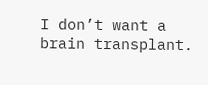I don’t want a brain transplant.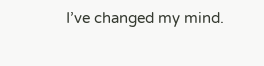I’ve changed my mind.